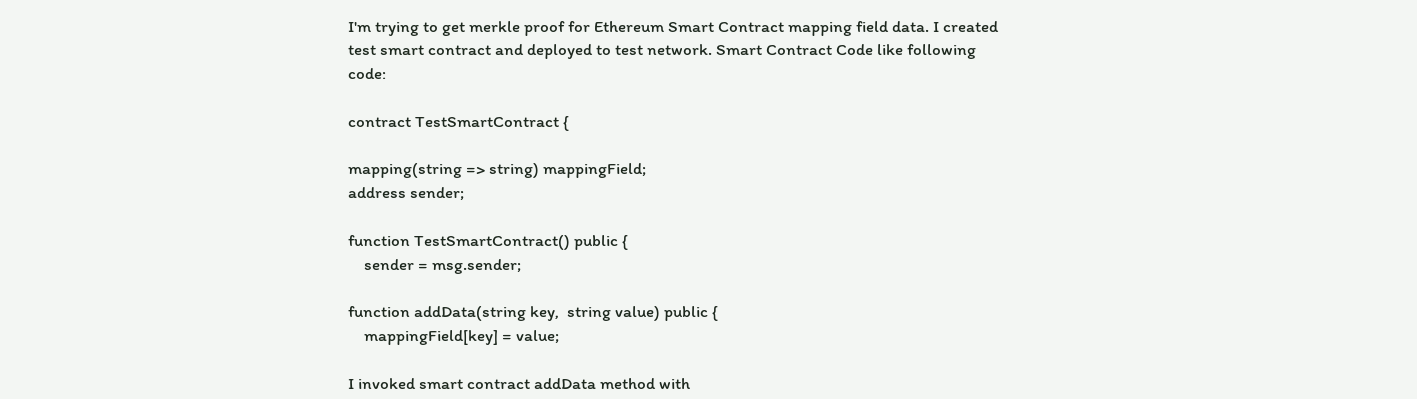I'm trying to get merkle proof for Ethereum Smart Contract mapping field data. I created test smart contract and deployed to test network. Smart Contract Code like following code:

contract TestSmartContract {

mapping(string => string) mappingField;
address sender;

function TestSmartContract() public {
    sender = msg.sender;

function addData(string key,  string value) public {
    mappingField[key] = value;

I invoked smart contract addData method with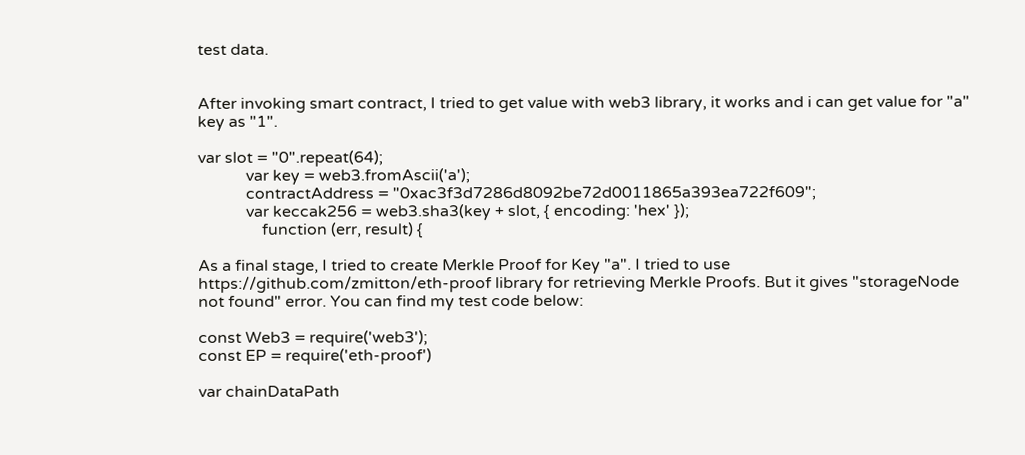test data.


After invoking smart contract, I tried to get value with web3 library, it works and i can get value for "a" key as "1".

var slot = "0".repeat(64);
            var key = web3.fromAscii('a');
            contractAddress = "0xac3f3d7286d8092be72d0011865a393ea722f609";
            var keccak256 = web3.sha3(key + slot, { encoding: 'hex' });
                function (err, result) {

As a final stage, I tried to create Merkle Proof for Key "a". I tried to use https://github.com/zmitton/eth-proof library for retrieving Merkle Proofs. But it gives "storageNode not found" error. You can find my test code below:

const Web3 = require('web3');
const EP = require('eth-proof')

var chainDataPath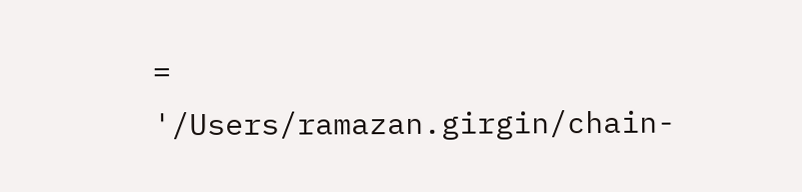= '/Users/ramazan.girgin/chain-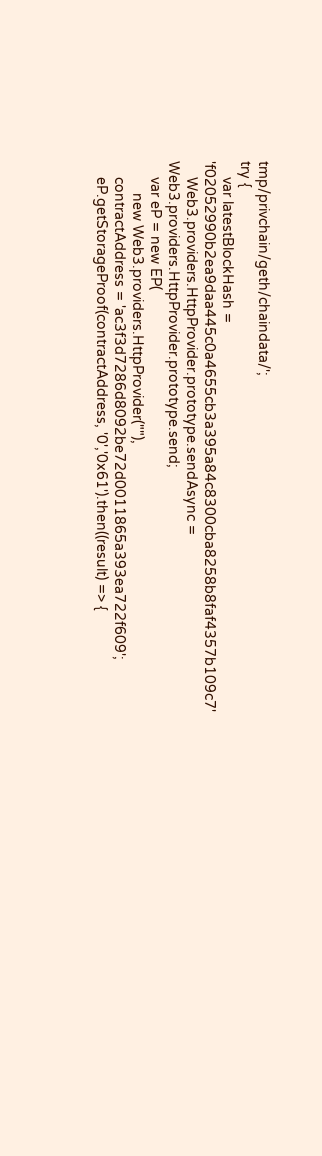tmp/privchain/geth/chaindata/';
try {
    var latestBlockHash = 'f02052990b2ea9daa445c0a4655cb3a395a84c8300cba8258b8faf4357b109c7'
    Web3.providers.HttpProvider.prototype.sendAsync = Web3.providers.HttpProvider.prototype.send;
    var eP = new EP(
        new Web3.providers.HttpProvider(""),
    contractAddress = 'ac3f3d7286d8092be72d0011865a393ea722f609';
    eP.getStorageProof(contractAddress, '0','0x61').then((result) => {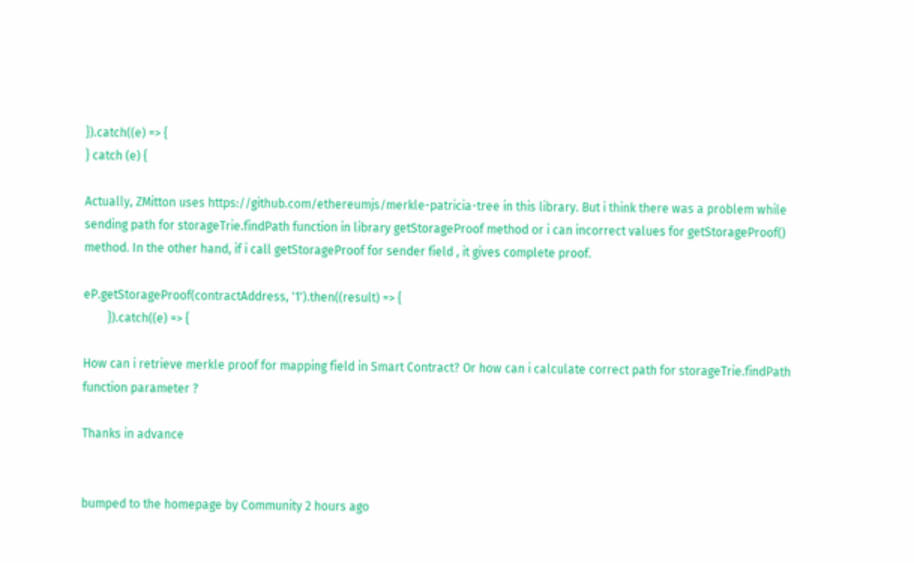}).catch((e) => {
} catch (e) {

Actually, ZMitton uses https://github.com/ethereumjs/merkle-patricia-tree in this library. But i think there was a problem while sending path for storageTrie.findPath function in library getStorageProof method or i can incorrect values for getStorageProof() method. In the other hand, if i call getStorageProof for sender field , it gives complete proof.

eP.getStorageProof(contractAddress, '1').then((result) => {
        }).catch((e) => {

How can i retrieve merkle proof for mapping field in Smart Contract? Or how can i calculate correct path for storageTrie.findPath function parameter ?

Thanks in advance


bumped to the homepage by Community 2 hours ago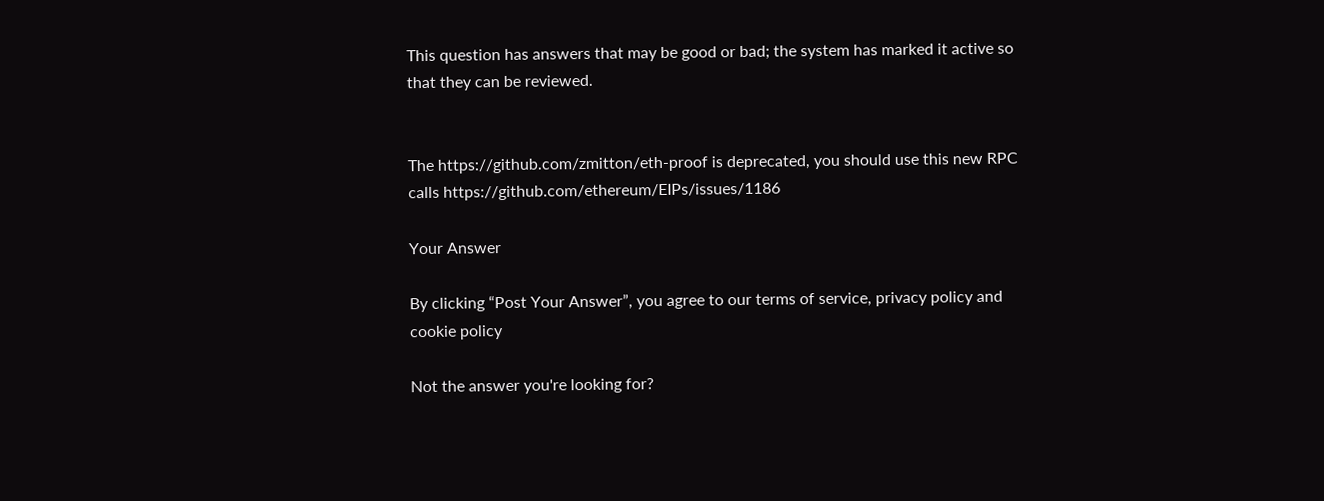This question has answers that may be good or bad; the system has marked it active so that they can be reviewed.


The https://github.com/zmitton/eth-proof is deprecated, you should use this new RPC calls https://github.com/ethereum/EIPs/issues/1186

Your Answer

By clicking “Post Your Answer”, you agree to our terms of service, privacy policy and cookie policy

Not the answer you're looking for?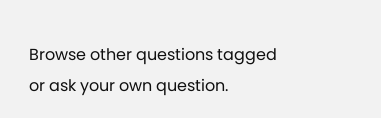Browse other questions tagged or ask your own question.